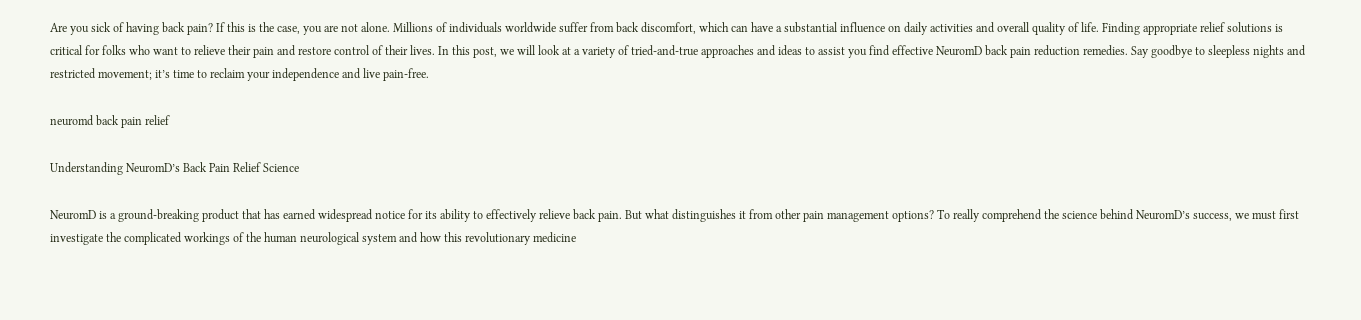Are you sick of having back pain? If this is the case, you are not alone. Millions of individuals worldwide suffer from back discomfort, which can have a substantial influence on daily activities and overall quality of life. Finding appropriate relief solutions is critical for folks who want to relieve their pain and restore control of their lives. In this post, we will look at a variety of tried-and-true approaches and ideas to assist you find effective NeuromD back pain reduction remedies. Say goodbye to sleepless nights and restricted movement; it’s time to reclaim your independence and live pain-free.

neuromd back pain relief

Understanding NeuromD’s Back Pain Relief Science

NeuromD is a ground-breaking product that has earned widespread notice for its ability to effectively relieve back pain. But what distinguishes it from other pain management options? To really comprehend the science behind NeuromD’s success, we must first investigate the complicated workings of the human neurological system and how this revolutionary medicine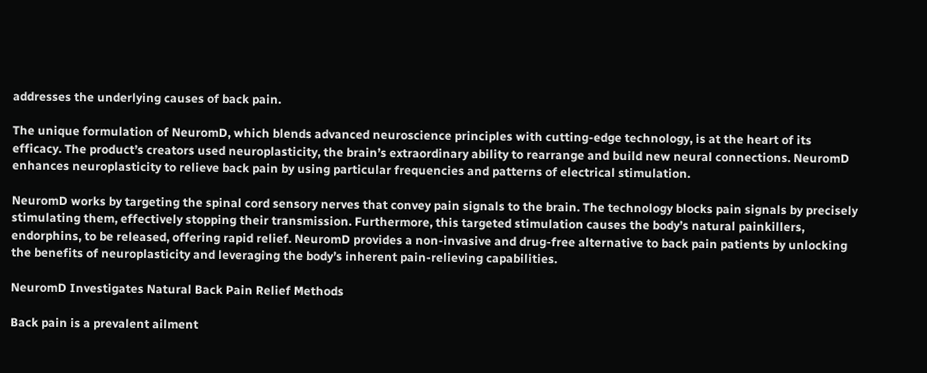addresses the underlying causes of back pain.

The unique formulation of NeuromD, which blends advanced neuroscience principles with cutting-edge technology, is at the heart of its efficacy. The product’s creators used neuroplasticity, the brain’s extraordinary ability to rearrange and build new neural connections. NeuromD enhances neuroplasticity to relieve back pain by using particular frequencies and patterns of electrical stimulation.

NeuromD works by targeting the spinal cord sensory nerves that convey pain signals to the brain. The technology blocks pain signals by precisely stimulating them, effectively stopping their transmission. Furthermore, this targeted stimulation causes the body’s natural painkillers, endorphins, to be released, offering rapid relief. NeuromD provides a non-invasive and drug-free alternative to back pain patients by unlocking the benefits of neuroplasticity and leveraging the body’s inherent pain-relieving capabilities.

NeuromD Investigates Natural Back Pain Relief Methods

Back pain is a prevalent ailment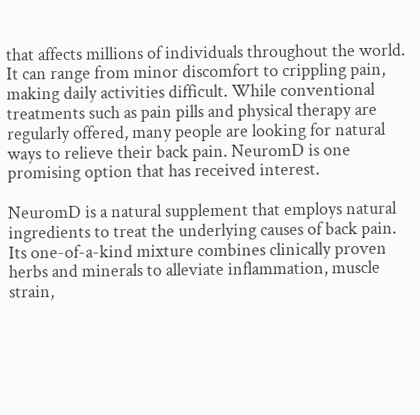that affects millions of individuals throughout the world. It can range from minor discomfort to crippling pain, making daily activities difficult. While conventional treatments such as pain pills and physical therapy are regularly offered, many people are looking for natural ways to relieve their back pain. NeuromD is one promising option that has received interest.

NeuromD is a natural supplement that employs natural ingredients to treat the underlying causes of back pain. Its one-of-a-kind mixture combines clinically proven herbs and minerals to alleviate inflammation, muscle strain,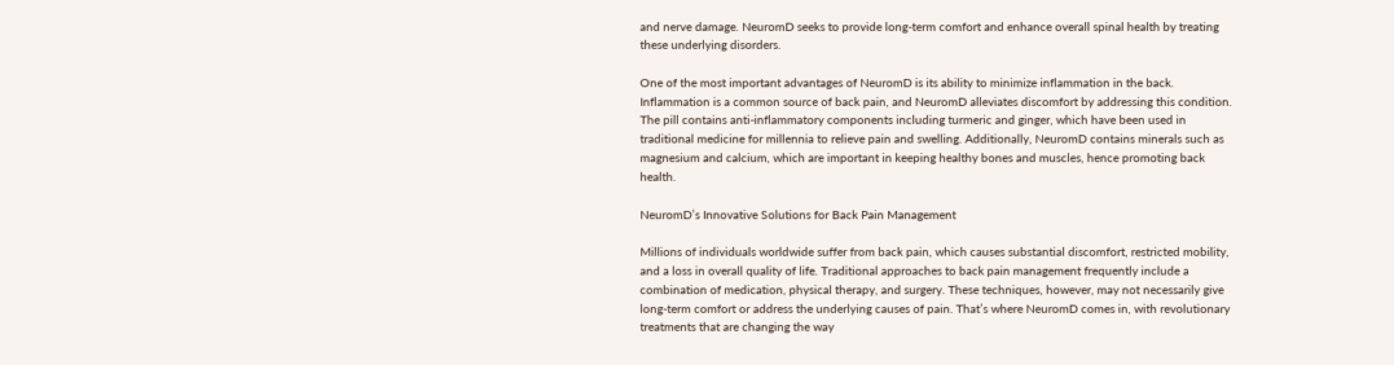and nerve damage. NeuromD seeks to provide long-term comfort and enhance overall spinal health by treating these underlying disorders.

One of the most important advantages of NeuromD is its ability to minimize inflammation in the back. Inflammation is a common source of back pain, and NeuromD alleviates discomfort by addressing this condition. The pill contains anti-inflammatory components including turmeric and ginger, which have been used in traditional medicine for millennia to relieve pain and swelling. Additionally, NeuromD contains minerals such as magnesium and calcium, which are important in keeping healthy bones and muscles, hence promoting back health.

NeuromD’s Innovative Solutions for Back Pain Management

Millions of individuals worldwide suffer from back pain, which causes substantial discomfort, restricted mobility, and a loss in overall quality of life. Traditional approaches to back pain management frequently include a combination of medication, physical therapy, and surgery. These techniques, however, may not necessarily give long-term comfort or address the underlying causes of pain. That’s where NeuromD comes in, with revolutionary treatments that are changing the way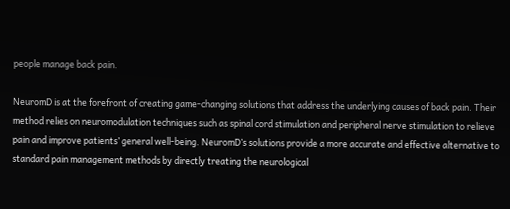people manage back pain.

NeuromD is at the forefront of creating game-changing solutions that address the underlying causes of back pain. Their method relies on neuromodulation techniques such as spinal cord stimulation and peripheral nerve stimulation to relieve pain and improve patients’ general well-being. NeuromD’s solutions provide a more accurate and effective alternative to standard pain management methods by directly treating the neurological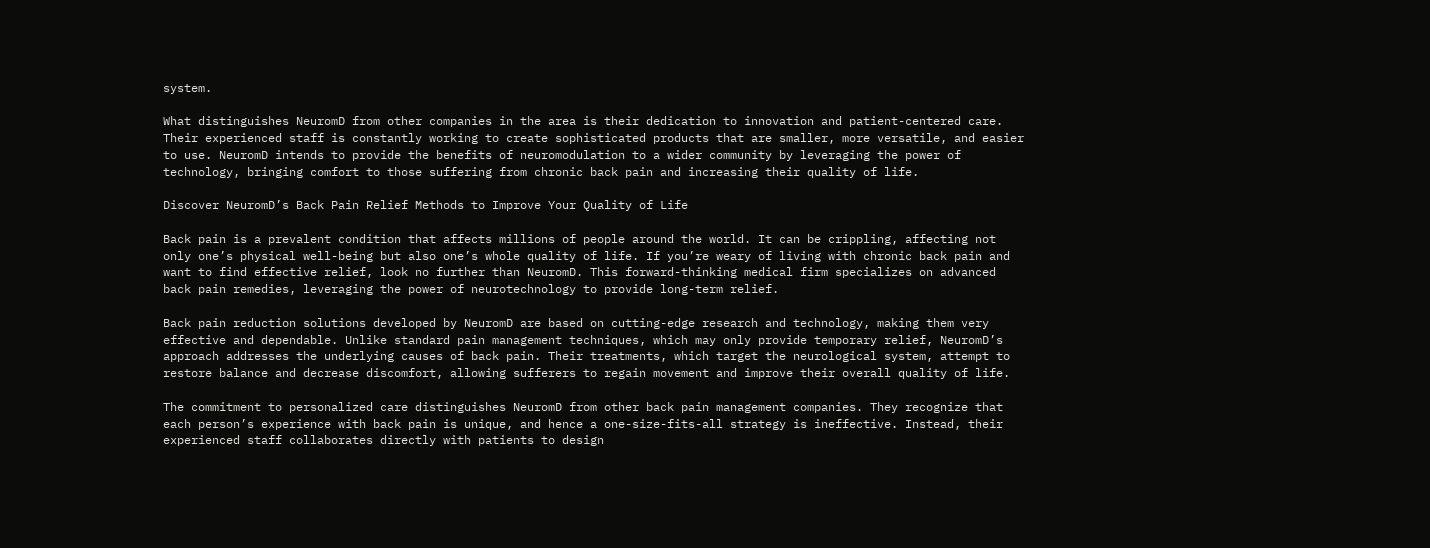system.

What distinguishes NeuromD from other companies in the area is their dedication to innovation and patient-centered care. Their experienced staff is constantly working to create sophisticated products that are smaller, more versatile, and easier to use. NeuromD intends to provide the benefits of neuromodulation to a wider community by leveraging the power of technology, bringing comfort to those suffering from chronic back pain and increasing their quality of life.

Discover NeuromD’s Back Pain Relief Methods to Improve Your Quality of Life

Back pain is a prevalent condition that affects millions of people around the world. It can be crippling, affecting not only one’s physical well-being but also one’s whole quality of life. If you’re weary of living with chronic back pain and want to find effective relief, look no further than NeuromD. This forward-thinking medical firm specializes on advanced back pain remedies, leveraging the power of neurotechnology to provide long-term relief.

Back pain reduction solutions developed by NeuromD are based on cutting-edge research and technology, making them very effective and dependable. Unlike standard pain management techniques, which may only provide temporary relief, NeuromD’s approach addresses the underlying causes of back pain. Their treatments, which target the neurological system, attempt to restore balance and decrease discomfort, allowing sufferers to regain movement and improve their overall quality of life.

The commitment to personalized care distinguishes NeuromD from other back pain management companies. They recognize that each person’s experience with back pain is unique, and hence a one-size-fits-all strategy is ineffective. Instead, their experienced staff collaborates directly with patients to design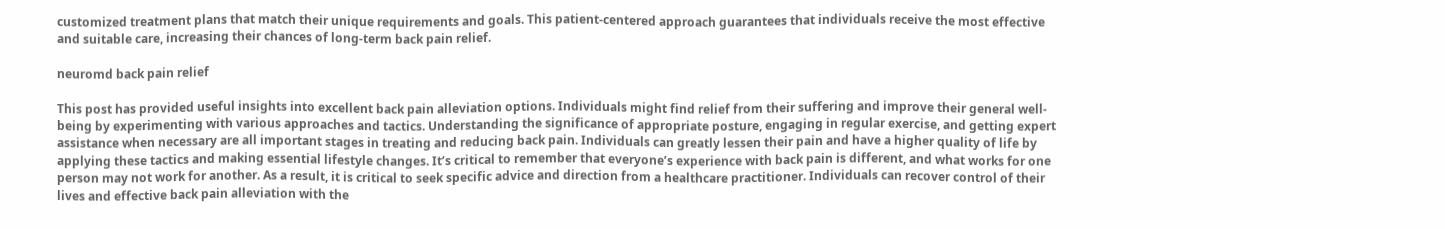customized treatment plans that match their unique requirements and goals. This patient-centered approach guarantees that individuals receive the most effective and suitable care, increasing their chances of long-term back pain relief.

neuromd back pain relief

This post has provided useful insights into excellent back pain alleviation options. Individuals might find relief from their suffering and improve their general well-being by experimenting with various approaches and tactics. Understanding the significance of appropriate posture, engaging in regular exercise, and getting expert assistance when necessary are all important stages in treating and reducing back pain. Individuals can greatly lessen their pain and have a higher quality of life by applying these tactics and making essential lifestyle changes. It’s critical to remember that everyone’s experience with back pain is different, and what works for one person may not work for another. As a result, it is critical to seek specific advice and direction from a healthcare practitioner. Individuals can recover control of their lives and effective back pain alleviation with the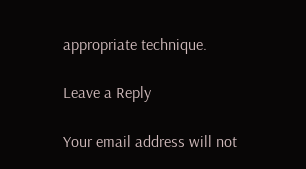appropriate technique.

Leave a Reply

Your email address will not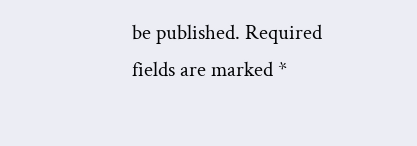be published. Required fields are marked *